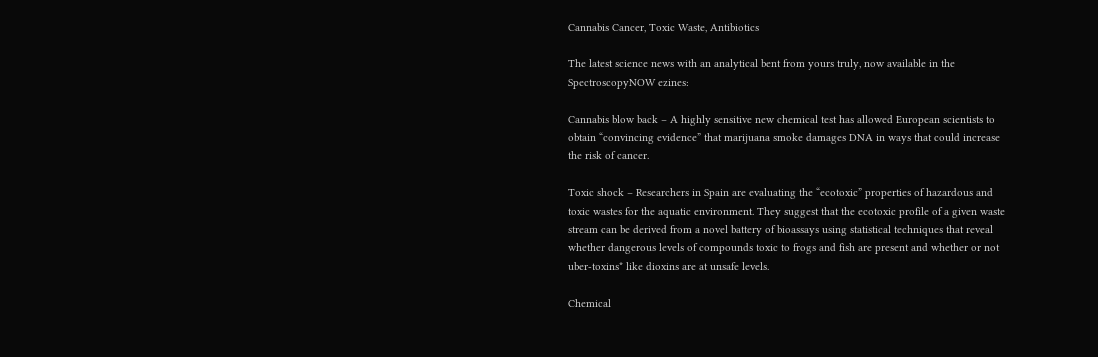Cannabis Cancer, Toxic Waste, Antibiotics

The latest science news with an analytical bent from yours truly, now available in the SpectroscopyNOW ezines:

Cannabis blow back – A highly sensitive new chemical test has allowed European scientists to obtain “convincing evidence” that marijuana smoke damages DNA in ways that could increase the risk of cancer.

Toxic shock – Researchers in Spain are evaluating the “ecotoxic” properties of hazardous and toxic wastes for the aquatic environment. They suggest that the ecotoxic profile of a given waste stream can be derived from a novel battery of bioassays using statistical techniques that reveal whether dangerous levels of compounds toxic to frogs and fish are present and whether or not uber-toxins* like dioxins are at unsafe levels.

Chemical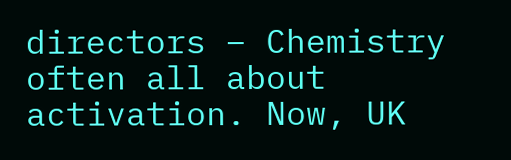directors – Chemistry often all about activation. Now, UK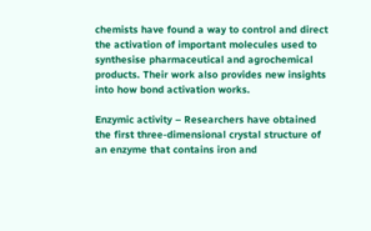chemists have found a way to control and direct the activation of important molecules used to synthesise pharmaceutical and agrochemical products. Their work also provides new insights into how bond activation works.

Enzymic activity – Researchers have obtained the first three-dimensional crystal structure of an enzyme that contains iron and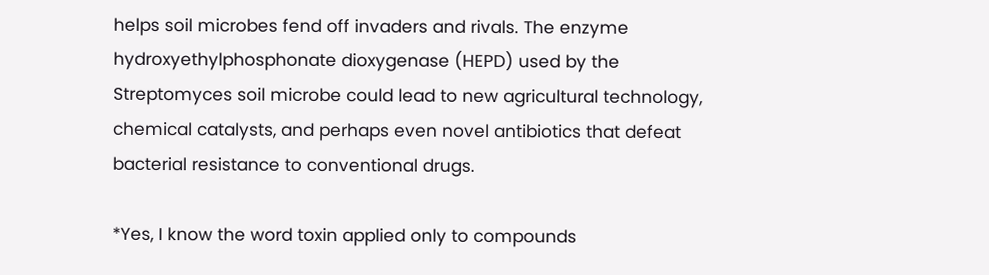helps soil microbes fend off invaders and rivals. The enzyme hydroxyethylphosphonate dioxygenase (HEPD) used by the Streptomyces soil microbe could lead to new agricultural technology, chemical catalysts, and perhaps even novel antibiotics that defeat bacterial resistance to conventional drugs.

*Yes, I know the word toxin applied only to compounds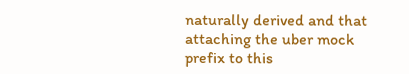naturally derived and that attaching the uber mock prefix to this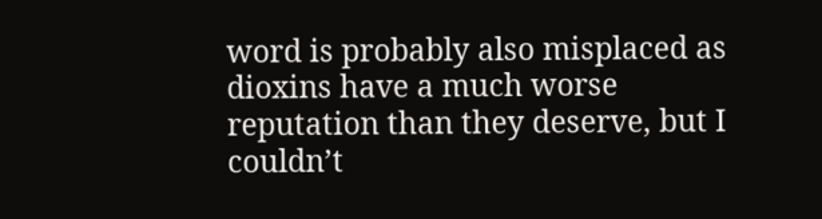word is probably also misplaced as dioxins have a much worse reputation than they deserve, but I couldn’t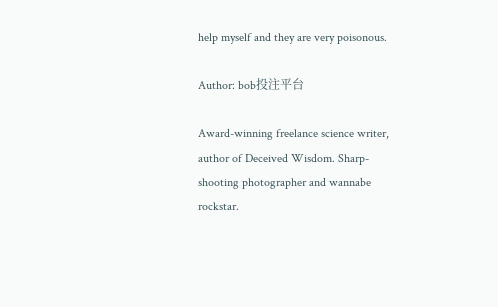help myself and they are very poisonous.

Author: bob投注平台

Award-winning freelance science writer, author of Deceived Wisdom. Sharp-shooting photographer and wannabe rockstar.